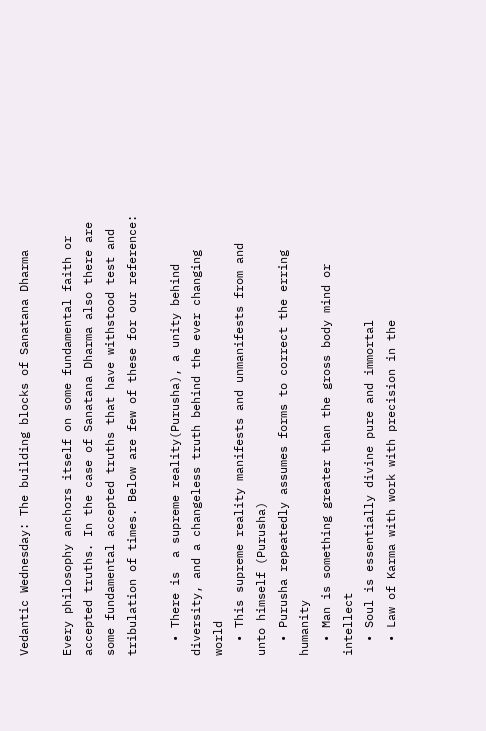Vedantic Wednesday: The building blocks of Sanatana Dharma

Every philosophy anchors itself on some fundamental faith or accepted truths. In the case of Sanatana Dharma also there are some fundamental accepted truths that have withstood test and tribulation of times. Below are few of these for our reference:

  • There is  a supreme reality(Purusha), a unity behind diversity, and a changeless truth behind the ever changing world
  • This supreme reality manifests and unmanifests from and unto himself (Purusha)
  • Purusha repeatedly assumes forms to correct the erring humanity
  • Man is something greater than the gross body mind or intellect
  • Soul is essentially divine pure and immortal
  • Law of Karma with work with precision in the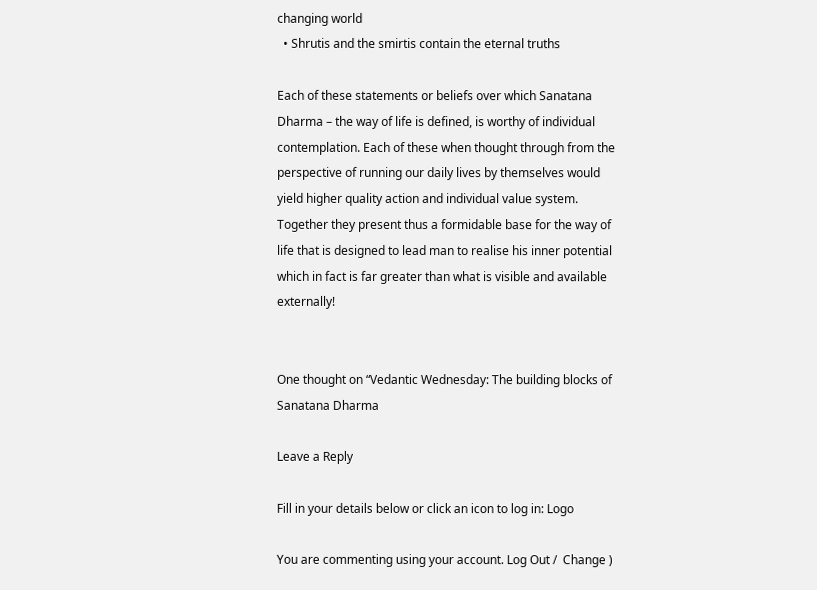changing world
  • Shrutis and the smirtis contain the eternal truths

Each of these statements or beliefs over which Sanatana Dharma – the way of life is defined, is worthy of individual contemplation. Each of these when thought through from the perspective of running our daily lives by themselves would yield higher quality action and individual value system. Together they present thus a formidable base for the way of life that is designed to lead man to realise his inner potential which in fact is far greater than what is visible and available externally!


One thought on “Vedantic Wednesday: The building blocks of Sanatana Dharma

Leave a Reply

Fill in your details below or click an icon to log in: Logo

You are commenting using your account. Log Out /  Change )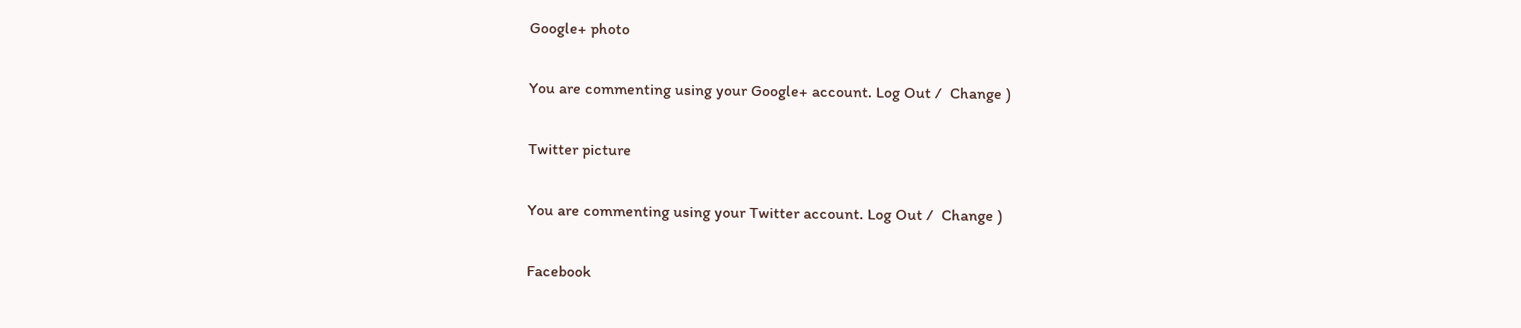Google+ photo

You are commenting using your Google+ account. Log Out /  Change )

Twitter picture

You are commenting using your Twitter account. Log Out /  Change )

Facebook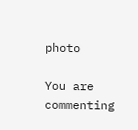photo

You are commenting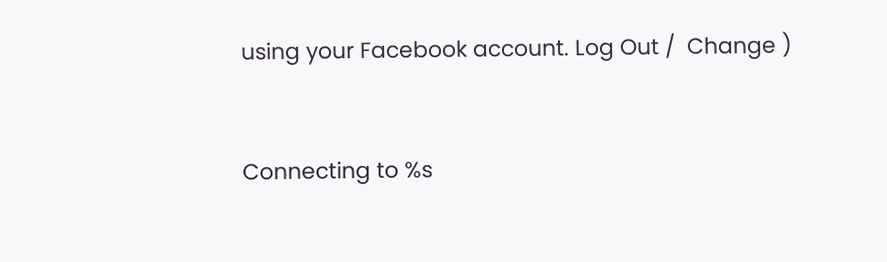using your Facebook account. Log Out /  Change )


Connecting to %s